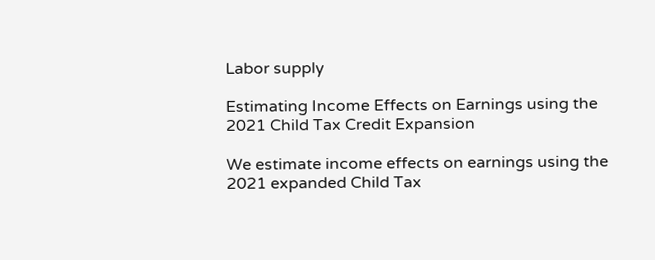Labor supply

Estimating Income Effects on Earnings using the 2021 Child Tax Credit Expansion

We estimate income effects on earnings using the 2021 expanded Child Tax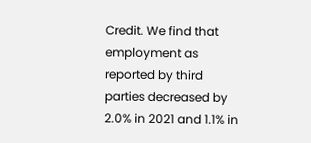Credit. We find that employment as reported by third parties decreased by 2.0% in 2021 and 1.1% in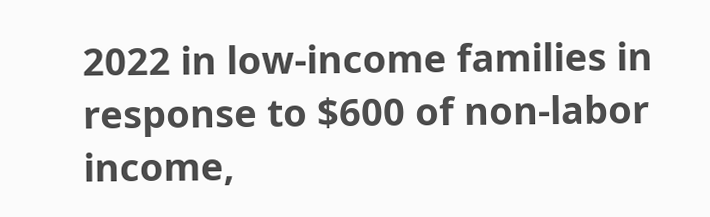2022 in low-income families in response to $600 of non-labor income,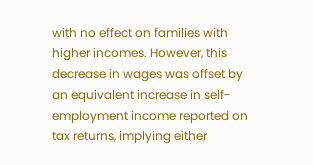with no effect on families with higher incomes. However, this decrease in wages was offset by an equivalent increase in self-employment income reported on tax returns, implying either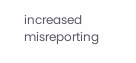increased misreporting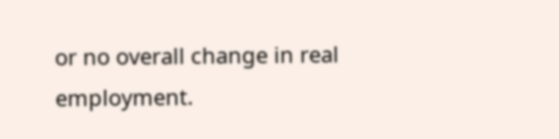or no overall change in real employment.